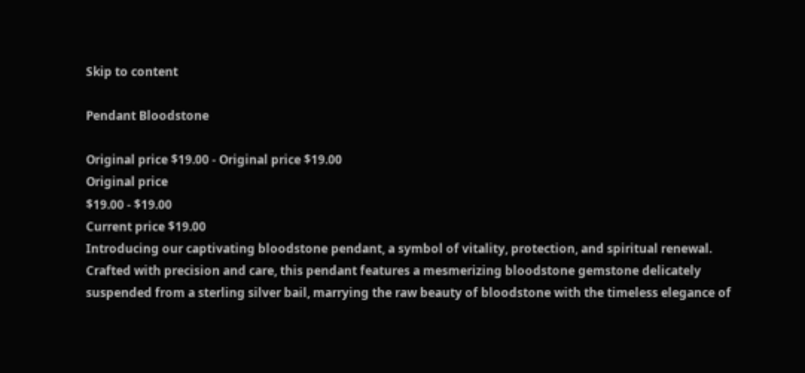Skip to content

Pendant Bloodstone

Original price $19.00 - Original price $19.00
Original price
$19.00 - $19.00
Current price $19.00
Introducing our captivating bloodstone pendant, a symbol of vitality, protection, and spiritual renewal. Crafted with precision and care, this pendant features a mesmerizing bloodstone gemstone delicately suspended from a sterling silver bail, marrying the raw beauty of bloodstone with the timeless elegance of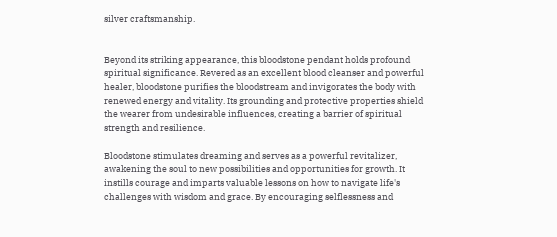silver craftsmanship.


Beyond its striking appearance, this bloodstone pendant holds profound spiritual significance. Revered as an excellent blood cleanser and powerful healer, bloodstone purifies the bloodstream and invigorates the body with renewed energy and vitality. Its grounding and protective properties shield the wearer from undesirable influences, creating a barrier of spiritual strength and resilience.

Bloodstone stimulates dreaming and serves as a powerful revitalizer, awakening the soul to new possibilities and opportunities for growth. It instills courage and imparts valuable lessons on how to navigate life's challenges with wisdom and grace. By encouraging selflessness and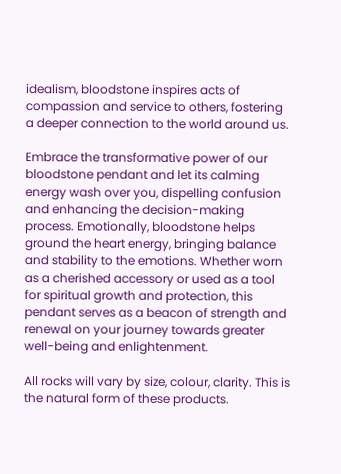idealism, bloodstone inspires acts of compassion and service to others, fostering a deeper connection to the world around us.

Embrace the transformative power of our bloodstone pendant and let its calming energy wash over you, dispelling confusion and enhancing the decision-making process. Emotionally, bloodstone helps ground the heart energy, bringing balance and stability to the emotions. Whether worn as a cherished accessory or used as a tool for spiritual growth and protection, this pendant serves as a beacon of strength and renewal on your journey towards greater well-being and enlightenment.

All rocks will vary by size, colour, clarity. This is the natural form of these products.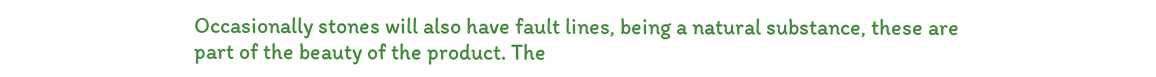Occasionally stones will also have fault lines, being a natural substance, these are part of the beauty of the product. The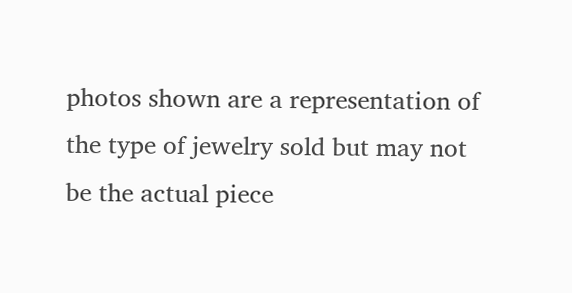photos shown are a representation of the type of jewelry sold but may not be the actual piece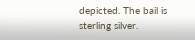depicted. The bail is sterling silver.